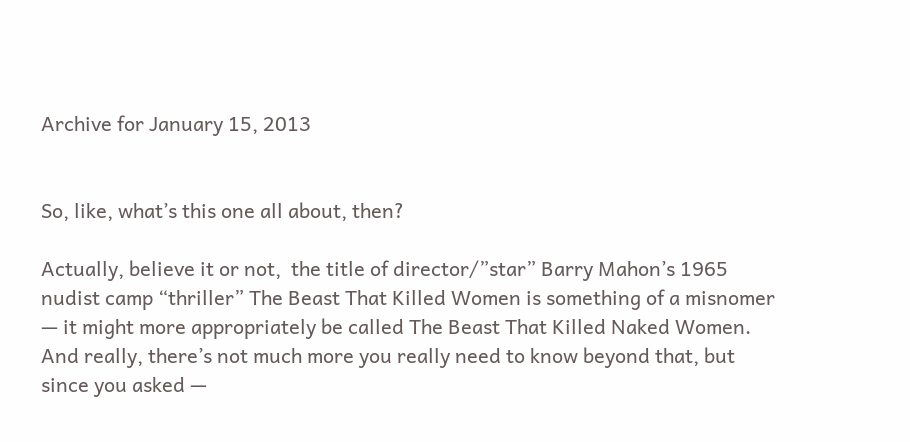Archive for January 15, 2013


So, like, what’s this one all about, then?

Actually, believe it or not,  the title of director/”star” Barry Mahon’s 1965 nudist camp “thriller” The Beast That Killed Women is something of a misnomer — it might more appropriately be called The Beast That Killed Naked Women. And really, there’s not much more you really need to know beyond that, but since you asked —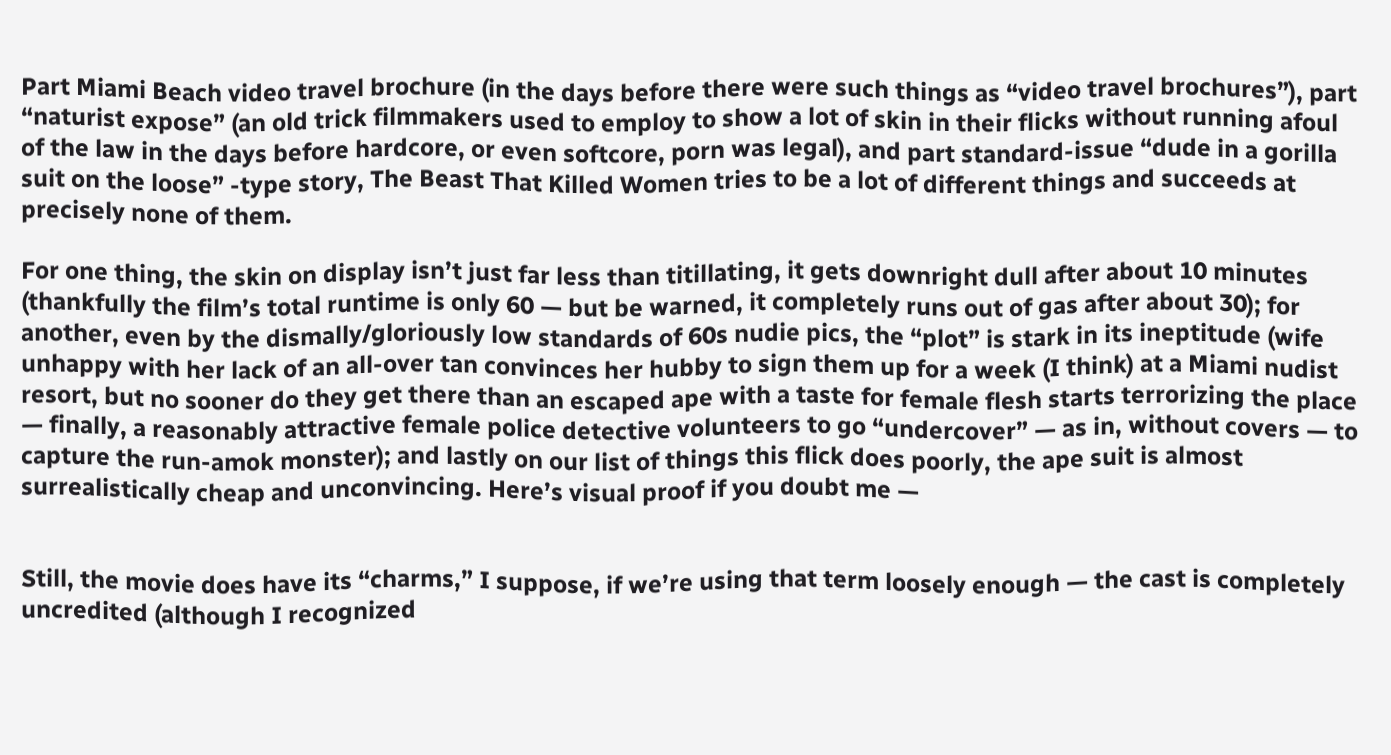Part Miami Beach video travel brochure (in the days before there were such things as “video travel brochures”), part “naturist expose” (an old trick filmmakers used to employ to show a lot of skin in their flicks without running afoul of the law in the days before hardcore, or even softcore, porn was legal), and part standard-issue “dude in a gorilla suit on the loose” -type story, The Beast That Killed Women tries to be a lot of different things and succeeds at precisely none of them.

For one thing, the skin on display isn’t just far less than titillating, it gets downright dull after about 10 minutes (thankfully the film’s total runtime is only 60 — but be warned, it completely runs out of gas after about 30); for another, even by the dismally/gloriously low standards of 60s nudie pics, the “plot” is stark in its ineptitude (wife unhappy with her lack of an all-over tan convinces her hubby to sign them up for a week (I think) at a Miami nudist resort, but no sooner do they get there than an escaped ape with a taste for female flesh starts terrorizing the place — finally, a reasonably attractive female police detective volunteers to go “undercover” — as in, without covers — to capture the run-amok monster); and lastly on our list of things this flick does poorly, the ape suit is almost surrealistically cheap and unconvincing. Here’s visual proof if you doubt me —


Still, the movie does have its “charms,” I suppose, if we’re using that term loosely enough — the cast is completely uncredited (although I recognized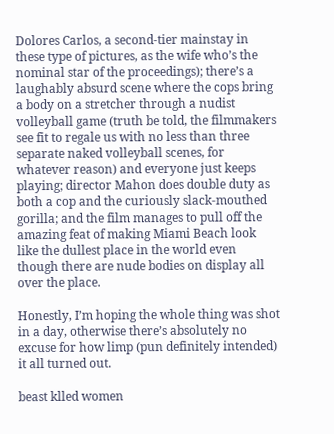Dolores Carlos, a second-tier mainstay in these type of pictures, as the wife who’s the nominal star of the proceedings); there’s a laughably absurd scene where the cops bring a body on a stretcher through a nudist volleyball game (truth be told, the filmmakers see fit to regale us with no less than three separate naked volleyball scenes, for whatever reason) and everyone just keeps playing; director Mahon does double duty as both a cop and the curiously slack-mouthed gorilla; and the film manages to pull off the amazing feat of making Miami Beach look like the dullest place in the world even though there are nude bodies on display all over the place.

Honestly, I’m hoping the whole thing was shot in a day, otherwise there’s absolutely no excuse for how limp (pun definitely intended) it all turned out.

beast klled women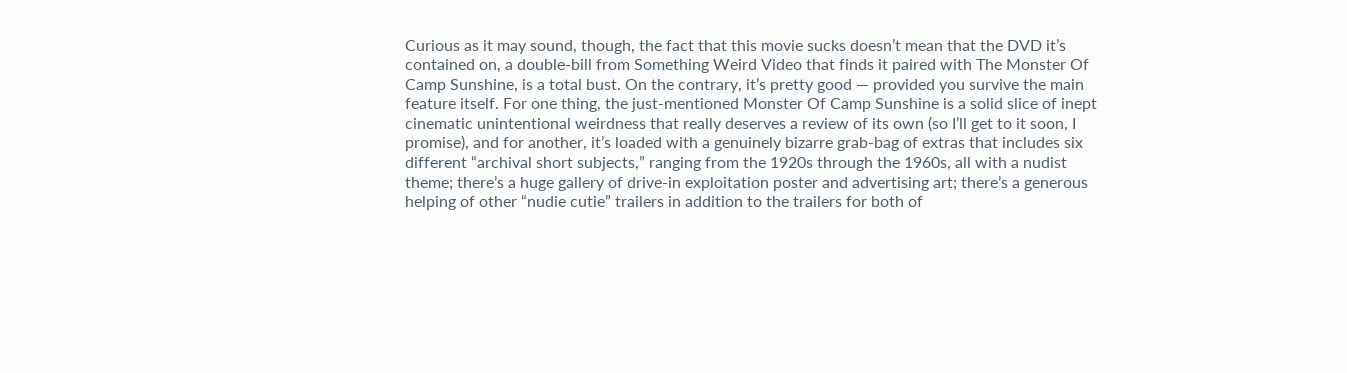Curious as it may sound, though, the fact that this movie sucks doesn’t mean that the DVD it’s contained on, a double-bill from Something Weird Video that finds it paired with The Monster Of Camp Sunshine, is a total bust. On the contrary, it’s pretty good — provided you survive the main feature itself. For one thing, the just-mentioned Monster Of Camp Sunshine is a solid slice of inept cinematic unintentional weirdness that really deserves a review of its own (so I’ll get to it soon, I promise), and for another, it’s loaded with a genuinely bizarre grab-bag of extras that includes six different “archival short subjects,” ranging from the 1920s through the 1960s, all with a nudist theme; there’s a huge gallery of drive-in exploitation poster and advertising art; there’s a generous helping of other “nudie cutie” trailers in addition to the trailers for both of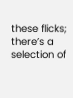these flicks; there’s a selection of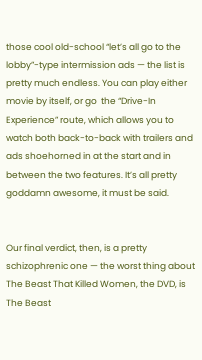those cool old-school “let’s all go to the lobby”-type intermission ads — the list is pretty much endless. You can play either movie by itself, or go  the “Drive-In Experience” route, which allows you to watch both back-to-back with trailers and ads shoehorned in at the start and in between the two features. It’s all pretty goddamn awesome, it must be said.


Our final verdict, then, is a pretty schizophrenic one — the worst thing about The Beast That Killed Women, the DVD, is The Beast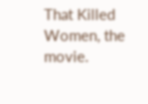That Killed Women, the movie.